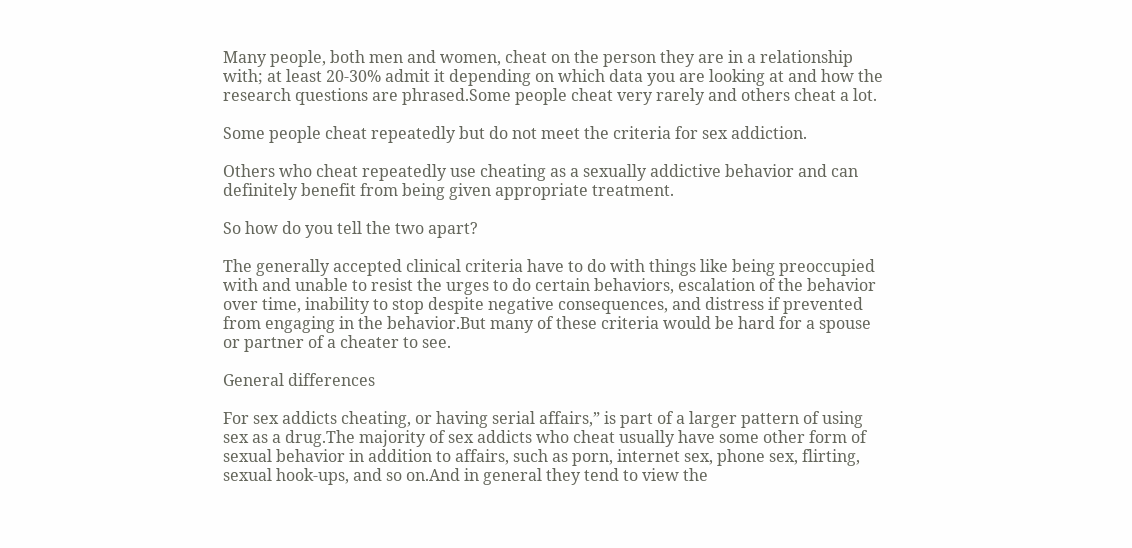Many people, both men and women, cheat on the person they are in a relationship with; at least 20-30% admit it depending on which data you are looking at and how the research questions are phrased.Some people cheat very rarely and others cheat a lot.

Some people cheat repeatedly but do not meet the criteria for sex addiction.

Others who cheat repeatedly use cheating as a sexually addictive behavior and can definitely benefit from being given appropriate treatment.

So how do you tell the two apart?

The generally accepted clinical criteria have to do with things like being preoccupied with and unable to resist the urges to do certain behaviors, escalation of the behavior over time, inability to stop despite negative consequences, and distress if prevented from engaging in the behavior.But many of these criteria would be hard for a spouse or partner of a cheater to see.

General differences

For sex addicts cheating, or having serial affairs,” is part of a larger pattern of using sex as a drug.The majority of sex addicts who cheat usually have some other form of sexual behavior in addition to affairs, such as porn, internet sex, phone sex, flirting, sexual hook-ups, and so on.And in general they tend to view the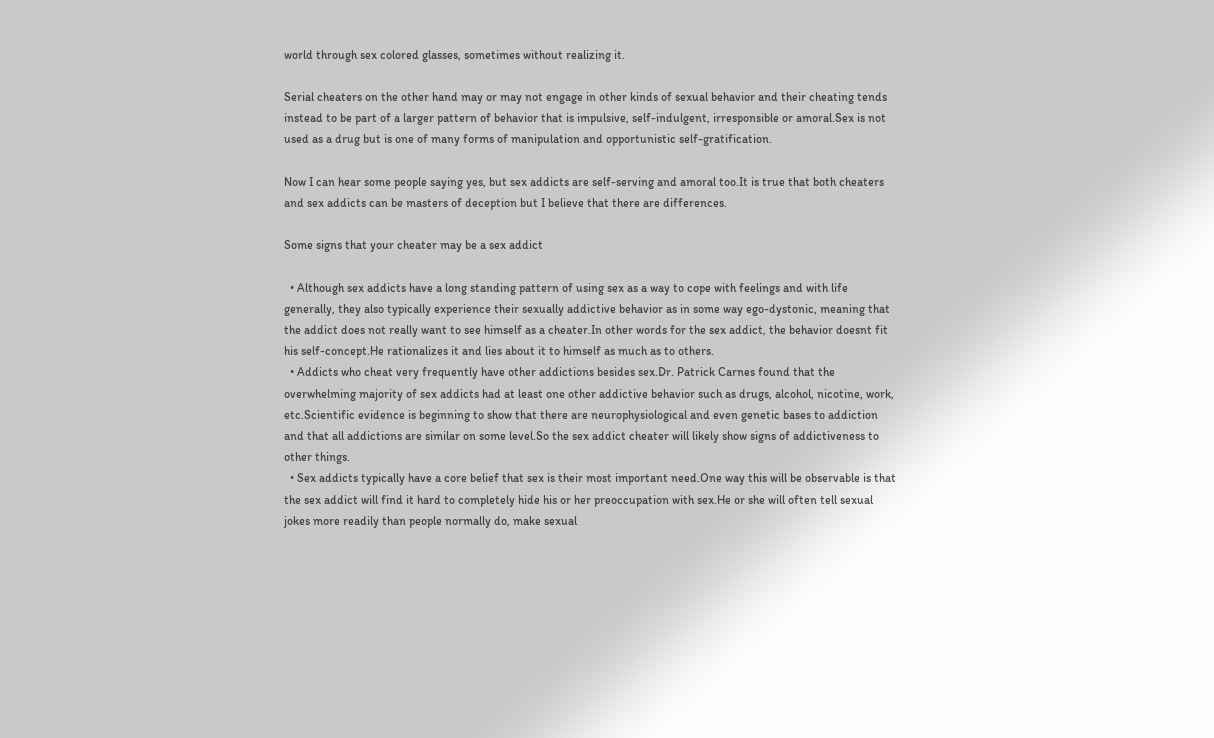world through sex colored glasses, sometimes without realizing it.

Serial cheaters on the other hand may or may not engage in other kinds of sexual behavior and their cheating tends instead to be part of a larger pattern of behavior that is impulsive, self-indulgent, irresponsible or amoral.Sex is not used as a drug but is one of many forms of manipulation and opportunistic self-gratification.

Now I can hear some people saying yes, but sex addicts are self-serving and amoral too.It is true that both cheaters and sex addicts can be masters of deception but I believe that there are differences.

Some signs that your cheater may be a sex addict

  • Although sex addicts have a long standing pattern of using sex as a way to cope with feelings and with life generally, they also typically experience their sexually addictive behavior as in some way ego-dystonic, meaning that the addict does not really want to see himself as a cheater.In other words for the sex addict, the behavior doesnt fit his self-concept.He rationalizes it and lies about it to himself as much as to others.
  • Addicts who cheat very frequently have other addictions besides sex.Dr. Patrick Carnes found that the overwhelming majority of sex addicts had at least one other addictive behavior such as drugs, alcohol, nicotine, work, etc.Scientific evidence is beginning to show that there are neurophysiological and even genetic bases to addiction and that all addictions are similar on some level.So the sex addict cheater will likely show signs of addictiveness to other things.
  • Sex addicts typically have a core belief that sex is their most important need.One way this will be observable is that the sex addict will find it hard to completely hide his or her preoccupation with sex.He or she will often tell sexual jokes more readily than people normally do, make sexual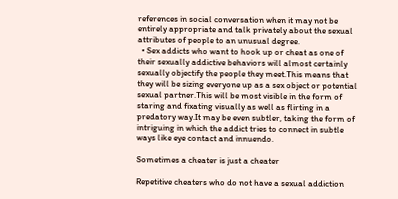references in social conversation when it may not be entirely appropriate and talk privately about the sexual attributes of people to an unusual degree.
  • Sex addicts who want to hook up or cheat as one of their sexually addictive behaviors will almost certainly sexually objectify the people they meet.This means that they will be sizing everyone up as a sex object or potential sexual partner.This will be most visible in the form of staring and fixating visually as well as flirting in a predatory way.It may be even subtler, taking the form of intriguing in which the addict tries to connect in subtle ways like eye contact and innuendo.

Sometimes a cheater is just a cheater

Repetitive cheaters who do not have a sexual addiction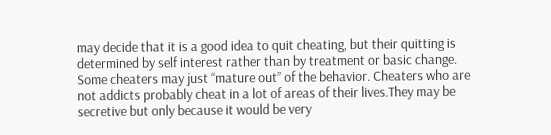may decide that it is a good idea to quit cheating, but their quitting is determined by self interest rather than by treatment or basic change. Some cheaters may just “mature out” of the behavior. Cheaters who are not addicts probably cheat in a lot of areas of their lives.They may be secretive but only because it would be very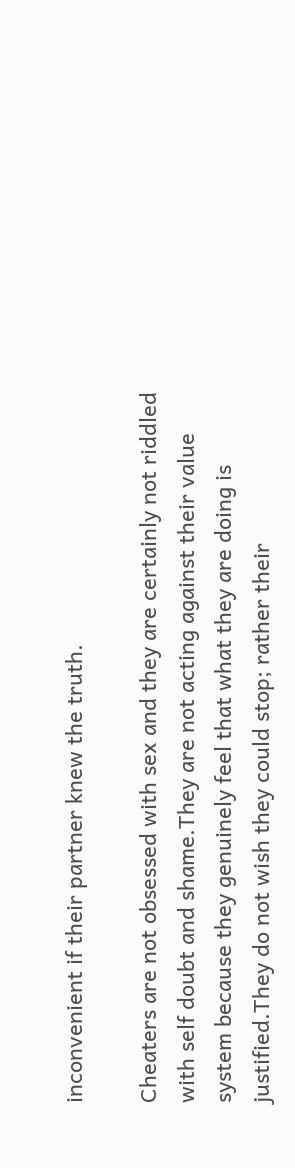inconvenient if their partner knew the truth.

Cheaters are not obsessed with sex and they are certainly not riddled with self doubt and shame.They are not acting against their value system because they genuinely feel that what they are doing is justified.They do not wish they could stop; rather their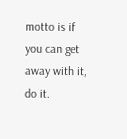motto is if you can get away with it, do it.